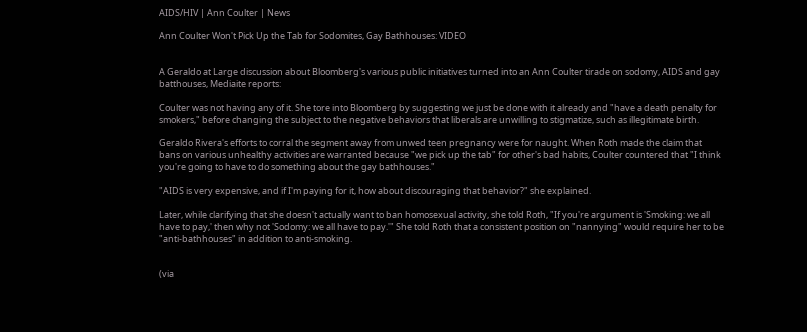AIDS/HIV | Ann Coulter | News

Ann Coulter Won't Pick Up the Tab for Sodomites, Gay Bathhouses: VIDEO


A Geraldo at Large discussion about Bloomberg's various public initiatives turned into an Ann Coulter tirade on sodomy, AIDS and gay batthouses, Mediaite reports:

Coulter was not having any of it. She tore into Bloomberg by suggesting we just be done with it already and "have a death penalty for smokers," before changing the subject to the negative behaviors that liberals are unwilling to stigmatize, such as illegitimate birth.

Geraldo Rivera's efforts to corral the segment away from unwed teen pregnancy were for naught. When Roth made the claim that bans on various unhealthy activities are warranted because "we pick up the tab" for other's bad habits, Coulter countered that "I think you're going to have to do something about the gay bathhouses."

"AIDS is very expensive, and if I'm paying for it, how about discouraging that behavior?" she explained.

Later, while clarifying that she doesn't actually want to ban homosexual activity, she told Roth, "If you're argument is 'Smoking: we all have to pay,' then why not 'Sodomy: we all have to pay.'" She told Roth that a consistent position on "nannying" would require her to be "anti-bathhouses" in addition to anti-smoking.


(via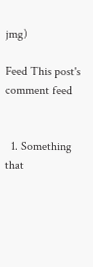jmg)

Feed This post's comment feed


  1. Something that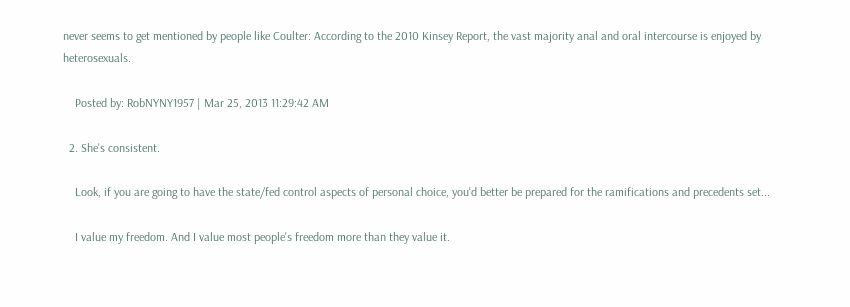never seems to get mentioned by people like Coulter: According to the 2010 Kinsey Report, the vast majority anal and oral intercourse is enjoyed by heterosexuals.

    Posted by: RobNYNY1957 | Mar 25, 2013 11:29:42 AM

  2. She's consistent.

    Look, if you are going to have the state/fed control aspects of personal choice, you'd better be prepared for the ramifications and precedents set...

    I value my freedom. And I value most people's freedom more than they value it.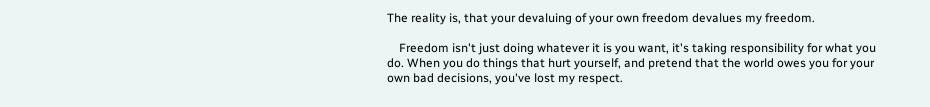The reality is, that your devaluing of your own freedom devalues my freedom.

    Freedom isn't just doing whatever it is you want, it's taking responsibility for what you do. When you do things that hurt yourself, and pretend that the world owes you for your own bad decisions, you've lost my respect.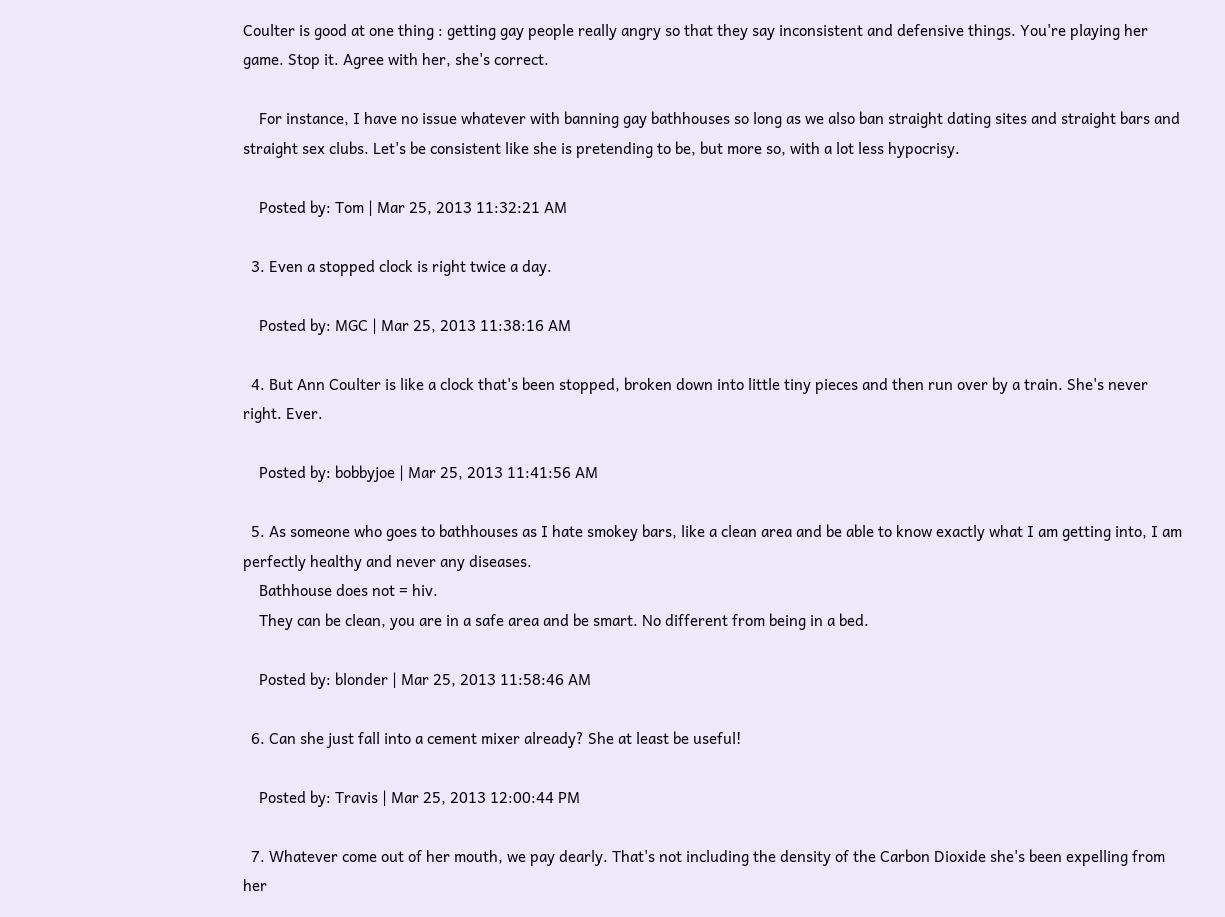Coulter is good at one thing : getting gay people really angry so that they say inconsistent and defensive things. You're playing her game. Stop it. Agree with her, she's correct.

    For instance, I have no issue whatever with banning gay bathhouses so long as we also ban straight dating sites and straight bars and straight sex clubs. Let's be consistent like she is pretending to be, but more so, with a lot less hypocrisy.

    Posted by: Tom | Mar 25, 2013 11:32:21 AM

  3. Even a stopped clock is right twice a day.

    Posted by: MGC | Mar 25, 2013 11:38:16 AM

  4. But Ann Coulter is like a clock that's been stopped, broken down into little tiny pieces and then run over by a train. She's never right. Ever.

    Posted by: bobbyjoe | Mar 25, 2013 11:41:56 AM

  5. As someone who goes to bathhouses as I hate smokey bars, like a clean area and be able to know exactly what I am getting into, I am perfectly healthy and never any diseases.
    Bathhouse does not = hiv.
    They can be clean, you are in a safe area and be smart. No different from being in a bed.

    Posted by: blonder | Mar 25, 2013 11:58:46 AM

  6. Can she just fall into a cement mixer already? She at least be useful!

    Posted by: Travis | Mar 25, 2013 12:00:44 PM

  7. Whatever come out of her mouth, we pay dearly. That's not including the density of the Carbon Dioxide she's been expelling from her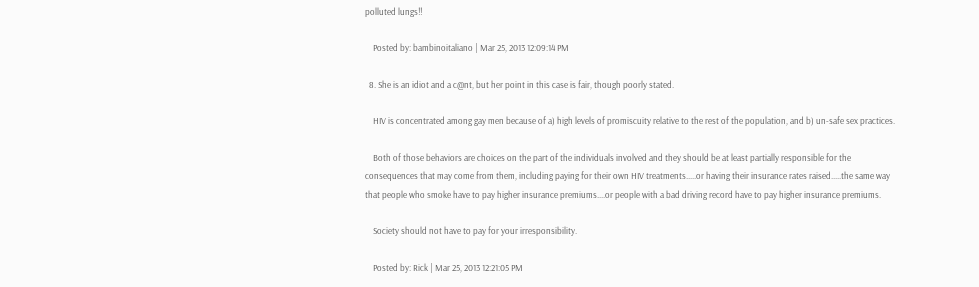polluted lungs!!

    Posted by: bambinoitaliano | Mar 25, 2013 12:09:14 PM

  8. She is an idiot and a c@nt, but her point in this case is fair, though poorly stated.

    HIV is concentrated among gay men because of a) high levels of promiscuity relative to the rest of the population, and b) un-safe sex practices.

    Both of those behaviors are choices on the part of the individuals involved and they should be at least partially responsible for the consequences that may come from them, including paying for their own HIV treatments.....or having their insurance rates raised.....the same way that people who smoke have to pay higher insurance premiums....or people with a bad driving record have to pay higher insurance premiums.

    Society should not have to pay for your irresponsibility.

    Posted by: Rick | Mar 25, 2013 12:21:05 PM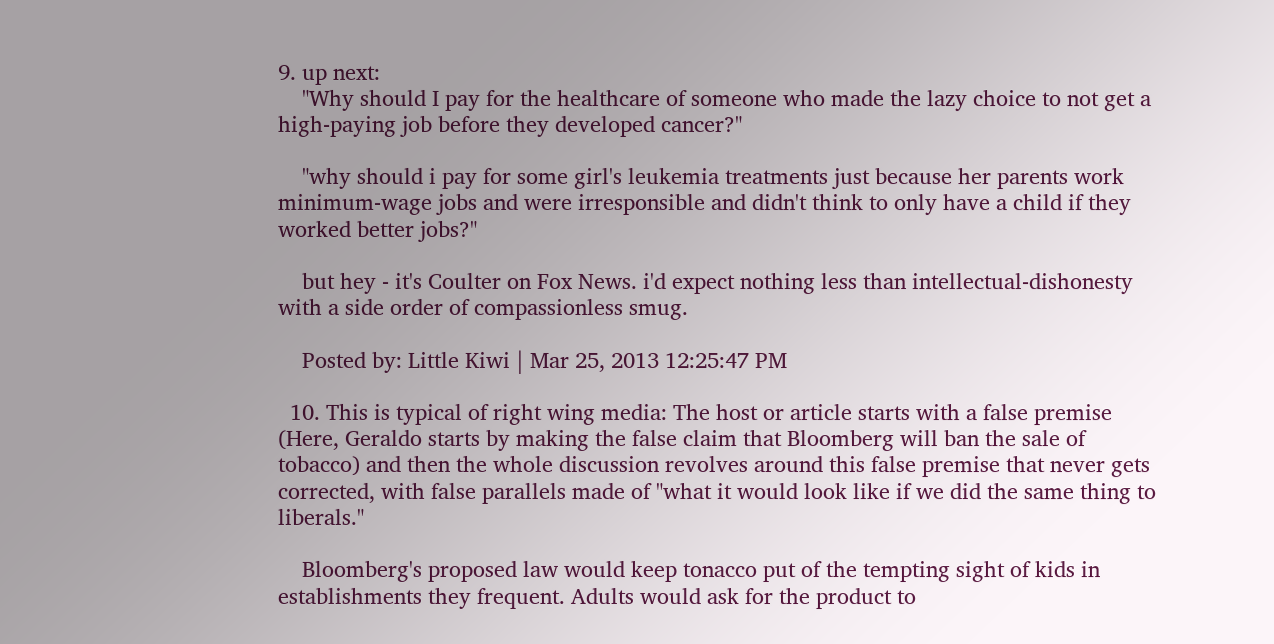9. up next:
    "Why should I pay for the healthcare of someone who made the lazy choice to not get a high-paying job before they developed cancer?"

    "why should i pay for some girl's leukemia treatments just because her parents work minimum-wage jobs and were irresponsible and didn't think to only have a child if they worked better jobs?"

    but hey - it's Coulter on Fox News. i'd expect nothing less than intellectual-dishonesty with a side order of compassionless smug.

    Posted by: Little Kiwi | Mar 25, 2013 12:25:47 PM

  10. This is typical of right wing media: The host or article starts with a false premise (Here, Geraldo starts by making the false claim that Bloomberg will ban the sale of tobacco) and then the whole discussion revolves around this false premise that never gets corrected, with false parallels made of "what it would look like if we did the same thing to liberals."

    Bloomberg's proposed law would keep tonacco put of the tempting sight of kids in establishments they frequent. Adults would ask for the product to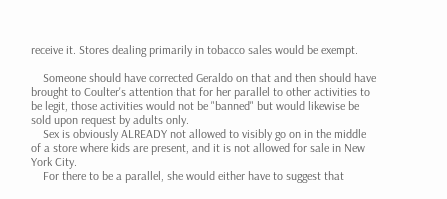receive it. Stores dealing primarily in tobacco sales would be exempt.

    Someone should have corrected Geraldo on that and then should have brought to Coulter's attention that for her parallel to other activities to be legit, those activities would not be "banned" but would likewise be sold upon request by adults only.
    Sex is obviously ALREADY not allowed to visibly go on in the middle of a store where kids are present, and it is not allowed for sale in New York City.
    For there to be a parallel, she would either have to suggest that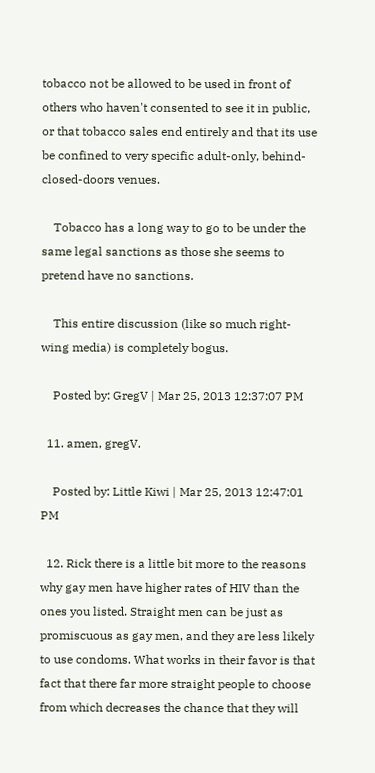tobacco not be allowed to be used in front of others who haven't consented to see it in public, or that tobacco sales end entirely and that its use be confined to very specific adult-only, behind-closed-doors venues.

    Tobacco has a long way to go to be under the same legal sanctions as those she seems to pretend have no sanctions.

    This entire discussion (like so much right-wing media) is completely bogus.

    Posted by: GregV | Mar 25, 2013 12:37:07 PM

  11. amen, gregV.

    Posted by: Little Kiwi | Mar 25, 2013 12:47:01 PM

  12. Rick there is a little bit more to the reasons why gay men have higher rates of HIV than the ones you listed. Straight men can be just as promiscuous as gay men, and they are less likely to use condoms. What works in their favor is that fact that there far more straight people to choose from which decreases the chance that they will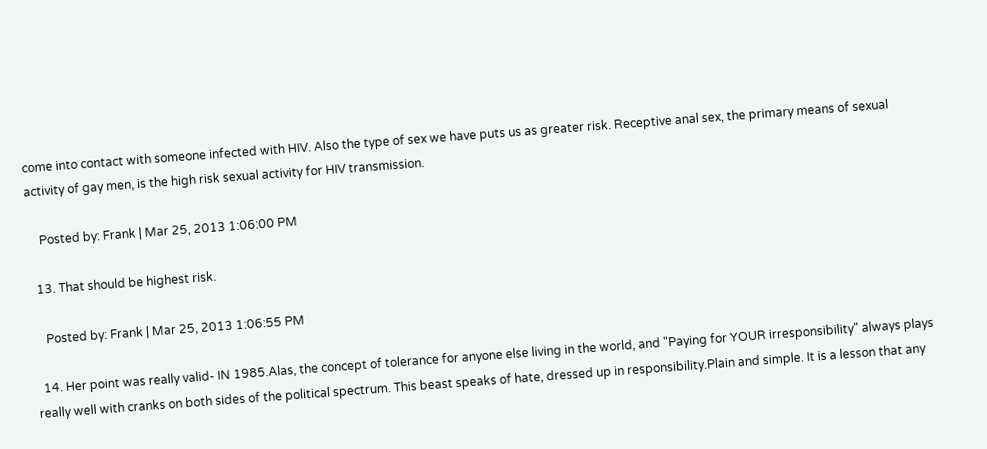come into contact with someone infected with HIV. Also the type of sex we have puts us as greater risk. Receptive anal sex, the primary means of sexual activity of gay men, is the high risk sexual activity for HIV transmission.

    Posted by: Frank | Mar 25, 2013 1:06:00 PM

  13. That should be highest risk.

    Posted by: Frank | Mar 25, 2013 1:06:55 PM

  14. Her point was really valid- IN 1985.Alas, the concept of tolerance for anyone else living in the world, and "Paying for YOUR irresponsibility" always plays really well with cranks on both sides of the political spectrum. This beast speaks of hate, dressed up in responsibility.Plain and simple. It is a lesson that any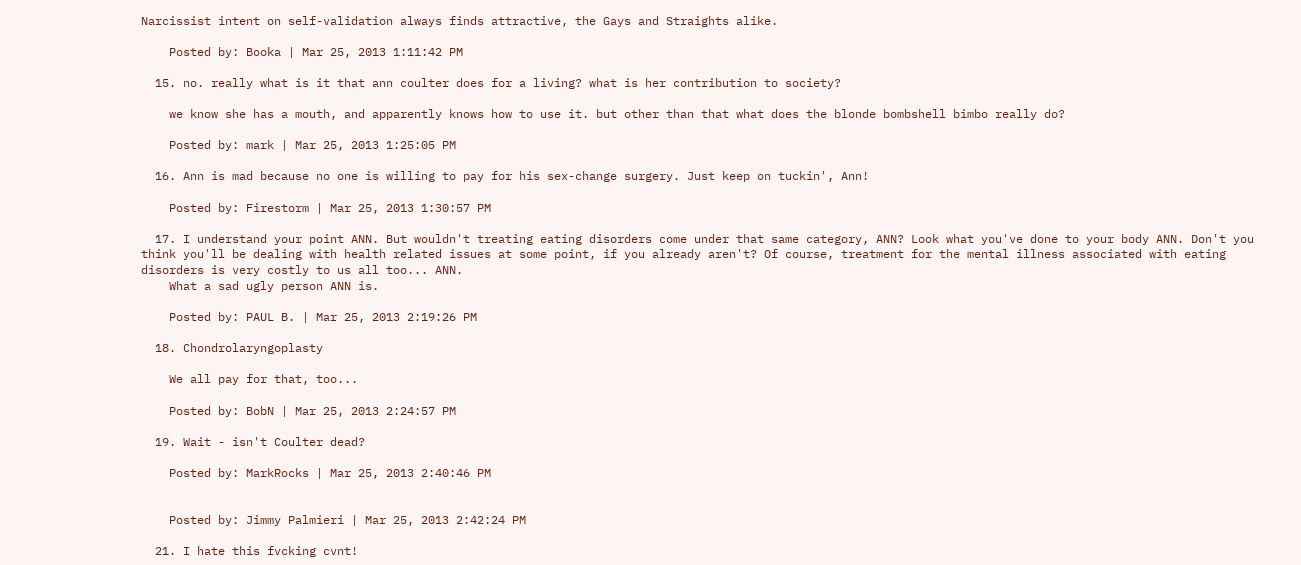Narcissist intent on self-validation always finds attractive, the Gays and Straights alike.

    Posted by: Booka | Mar 25, 2013 1:11:42 PM

  15. no. really what is it that ann coulter does for a living? what is her contribution to society?

    we know she has a mouth, and apparently knows how to use it. but other than that what does the blonde bombshell bimbo really do?

    Posted by: mark | Mar 25, 2013 1:25:05 PM

  16. Ann is mad because no one is willing to pay for his sex-change surgery. Just keep on tuckin', Ann!

    Posted by: Firestorm | Mar 25, 2013 1:30:57 PM

  17. I understand your point ANN. But wouldn't treating eating disorders come under that same category, ANN? Look what you've done to your body ANN. Don't you think you'll be dealing with health related issues at some point, if you already aren't? Of course, treatment for the mental illness associated with eating disorders is very costly to us all too... ANN.
    What a sad ugly person ANN is.

    Posted by: PAUL B. | Mar 25, 2013 2:19:26 PM

  18. Chondrolaryngoplasty

    We all pay for that, too...

    Posted by: BobN | Mar 25, 2013 2:24:57 PM

  19. Wait - isn't Coulter dead?

    Posted by: MarkRocks | Mar 25, 2013 2:40:46 PM


    Posted by: Jimmy Palmieri | Mar 25, 2013 2:42:24 PM

  21. I hate this fvcking cvnt!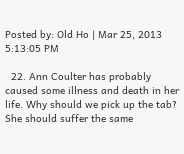Posted by: Old Ho | Mar 25, 2013 5:13:05 PM

  22. Ann Coulter has probably caused some illness and death in her life. Why should we pick up the tab? She should suffer the same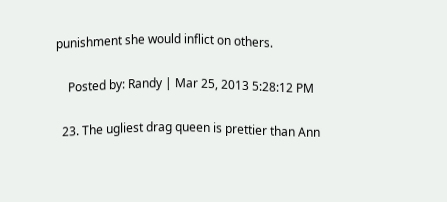punishment she would inflict on others.

    Posted by: Randy | Mar 25, 2013 5:28:12 PM

  23. The ugliest drag queen is prettier than Ann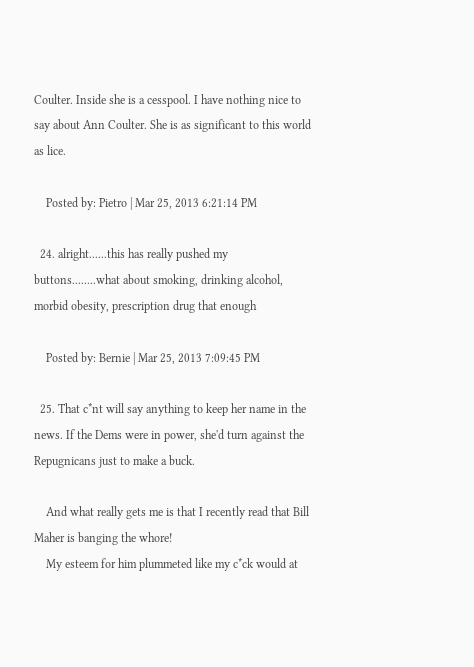Coulter. Inside she is a cesspool. I have nothing nice to say about Ann Coulter. She is as significant to this world as lice.

    Posted by: Pietro | Mar 25, 2013 6:21:14 PM

  24. alright......this has really pushed my buttons........what about smoking, drinking alcohol, morbid obesity, prescription drug that enough

    Posted by: Bernie | Mar 25, 2013 7:09:45 PM

  25. That c*nt will say anything to keep her name in the news. If the Dems were in power, she'd turn against the Repugnicans just to make a buck.

    And what really gets me is that I recently read that Bill Maher is banging the whore!
    My esteem for him plummeted like my c*ck would at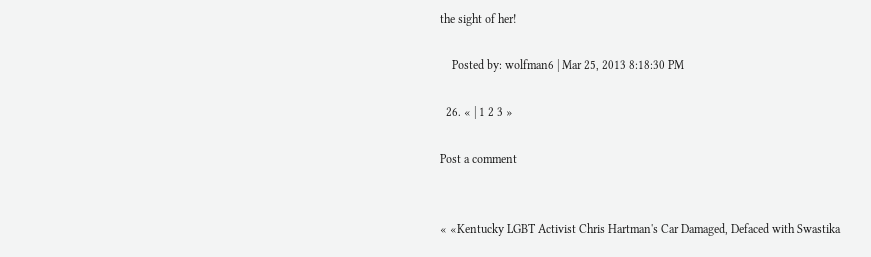the sight of her!

    Posted by: wolfman6 | Mar 25, 2013 8:18:30 PM

  26. « | 1 2 3 »

Post a comment


« «Kentucky LGBT Activist Chris Hartman's Car Damaged, Defaced with Swastika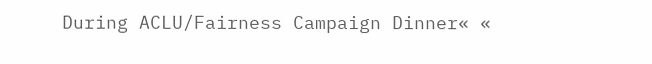During ACLU/Fairness Campaign Dinner« «